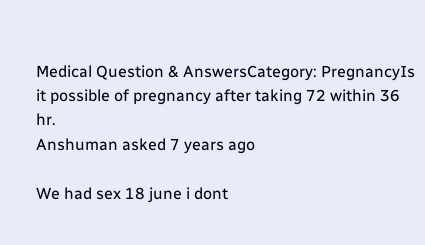Medical Question & AnswersCategory: PregnancyIs it possible of pregnancy after taking 72 within 36 hr.
Anshuman asked 7 years ago

We had sex 18 june i dont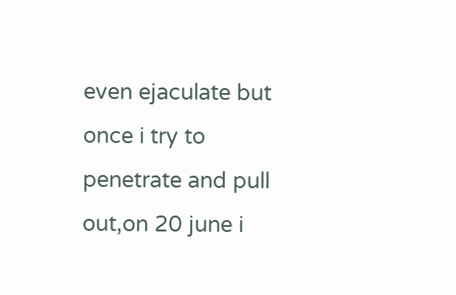even ejaculate but once i try to penetrate and pull out,on 20 june i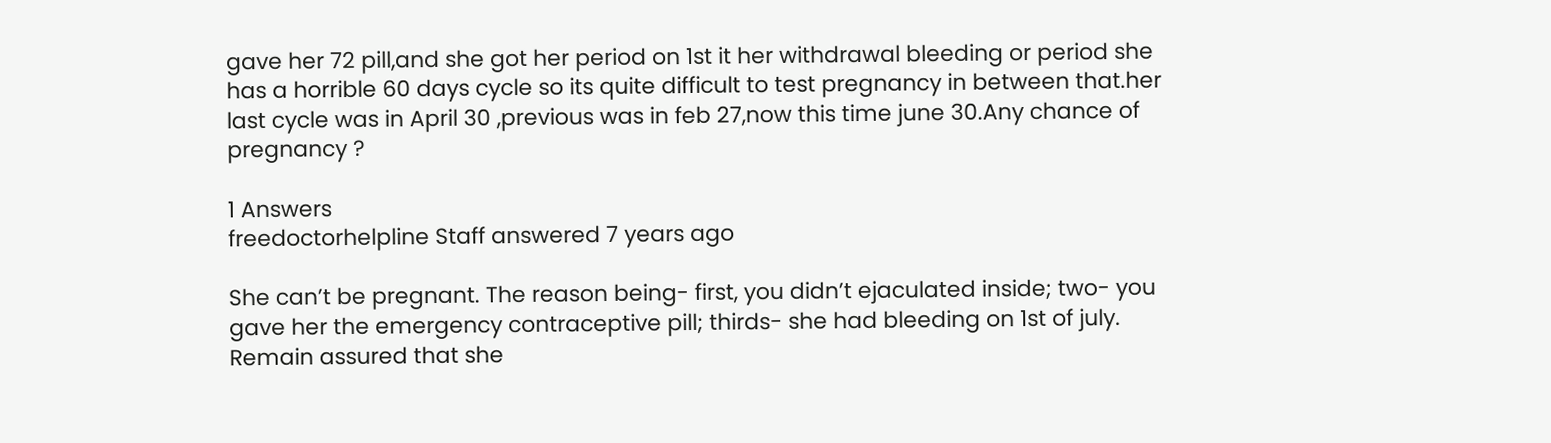gave her 72 pill,and she got her period on 1st it her withdrawal bleeding or period she has a horrible 60 days cycle so its quite difficult to test pregnancy in between that.her last cycle was in April 30 ,previous was in feb 27,now this time june 30.Any chance of pregnancy ?

1 Answers
freedoctorhelpline Staff answered 7 years ago

She can’t be pregnant. The reason being- first, you didn’t ejaculated inside; two- you gave her the emergency contraceptive pill; thirds- she had bleeding on 1st of july. Remain assured that she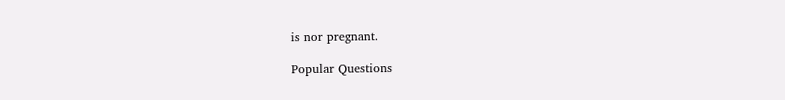is nor pregnant.

Popular Questions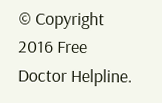© Copyright 2016 Free Doctor Helpline.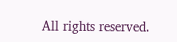All rights reserved.